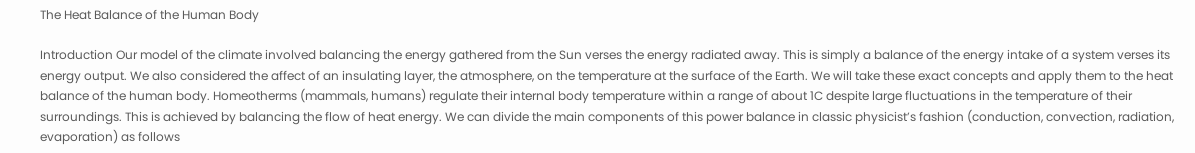The Heat Balance of the Human Body

Introduction Our model of the climate involved balancing the energy gathered from the Sun verses the energy radiated away. This is simply a balance of the energy intake of a system verses its energy output. We also considered the affect of an insulating layer, the atmosphere, on the temperature at the surface of the Earth. We will take these exact concepts and apply them to the heat balance of the human body. Homeotherms (mammals, humans) regulate their internal body temperature within a range of about 1C despite large fluctuations in the temperature of their surroundings. This is achieved by balancing the flow of heat energy. We can divide the main components of this power balance in classic physicist’s fashion (conduction, convection, radiation, evaporation) as follows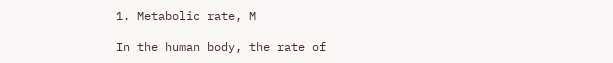1. Metabolic rate, M

In the human body, the rate of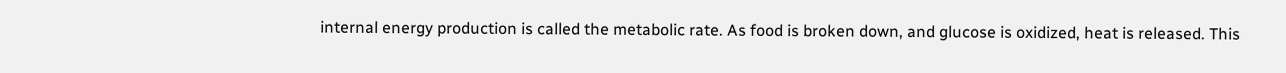internal energy production is called the metabolic rate. As food is broken down, and glucose is oxidized, heat is released. This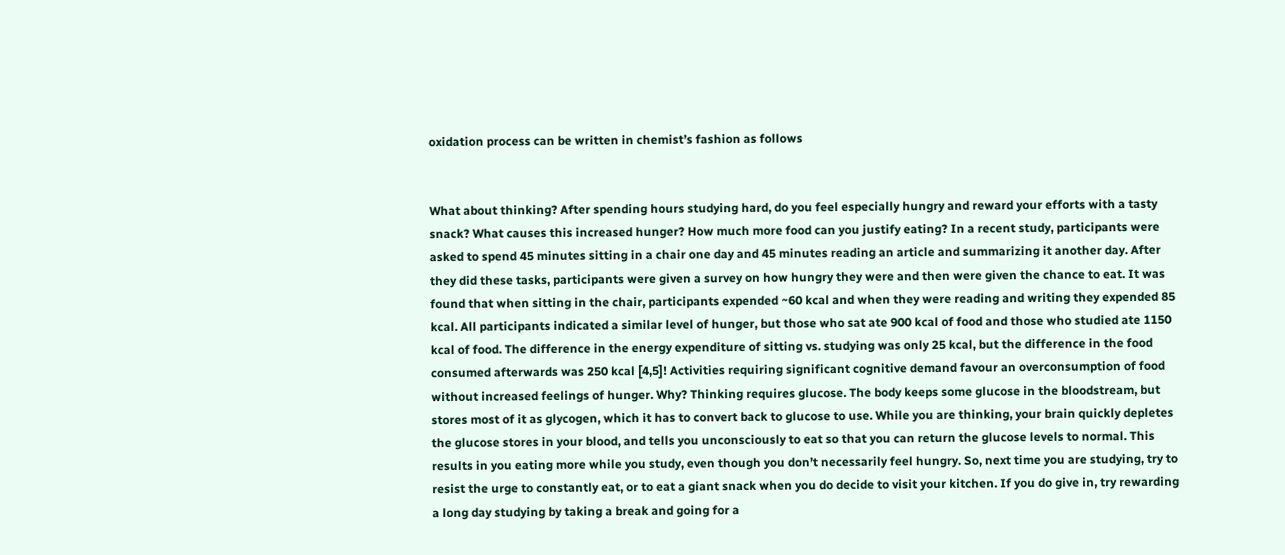oxidation process can be written in chemist’s fashion as follows


What about thinking? After spending hours studying hard, do you feel especially hungry and reward your efforts with a tasty snack? What causes this increased hunger? How much more food can you justify eating? In a recent study, participants were asked to spend 45 minutes sitting in a chair one day and 45 minutes reading an article and summarizing it another day. After they did these tasks, participants were given a survey on how hungry they were and then were given the chance to eat. It was found that when sitting in the chair, participants expended ~60 kcal and when they were reading and writing they expended 85 kcal. All participants indicated a similar level of hunger, but those who sat ate 900 kcal of food and those who studied ate 1150 kcal of food. The difference in the energy expenditure of sitting vs. studying was only 25 kcal, but the difference in the food consumed afterwards was 250 kcal [4,5]! Activities requiring significant cognitive demand favour an overconsumption of food without increased feelings of hunger. Why? Thinking requires glucose. The body keeps some glucose in the bloodstream, but stores most of it as glycogen, which it has to convert back to glucose to use. While you are thinking, your brain quickly depletes the glucose stores in your blood, and tells you unconsciously to eat so that you can return the glucose levels to normal. This results in you eating more while you study, even though you don’t necessarily feel hungry. So, next time you are studying, try to resist the urge to constantly eat, or to eat a giant snack when you do decide to visit your kitchen. If you do give in, try rewarding a long day studying by taking a break and going for a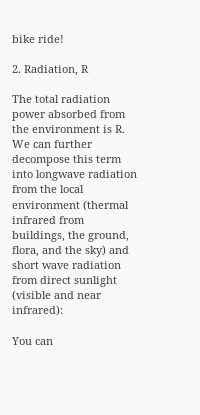bike ride!

2. Radiation, R

The total radiation power absorbed from the environment is R. We can further decompose this term into longwave radiation from the local environment (thermal infrared from buildings, the ground, flora, and the sky) and short wave radiation from direct sunlight (visible and near infrared):

You can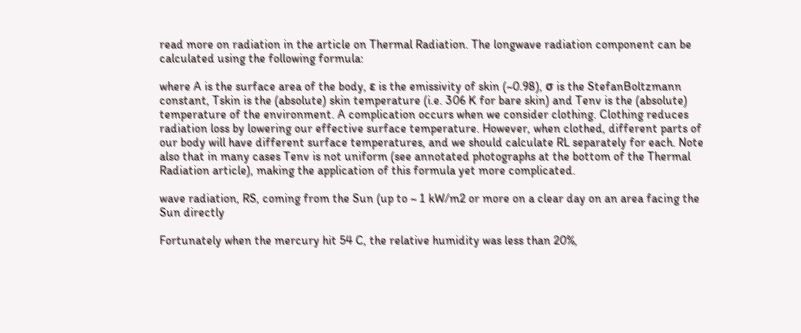read more on radiation in the article on Thermal Radiation. The longwave radiation component can be calculated using the following formula:

where A is the surface area of the body, ε is the emissivity of skin (~0.98), σ is the StefanBoltzmann constant, Tskin is the (absolute) skin temperature (i.e. 306 K for bare skin) and Tenv is the (absolute) temperature of the environment. A complication occurs when we consider clothing. Clothing reduces radiation loss by lowering our effective surface temperature. However, when clothed, different parts of our body will have different surface temperatures, and we should calculate RL separately for each. Note also that in many cases Tenv is not uniform (see annotated photographs at the bottom of the Thermal Radiation article), making the application of this formula yet more complicated.

wave radiation, RS, coming from the Sun (up to ~ 1 kW/m2 or more on a clear day on an area facing the Sun directly

Fortunately when the mercury hit 54 C, the relative humidity was less than 20%,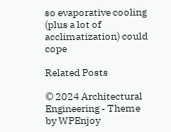so evaporative cooling (plus a lot of acclimatization) could cope

Related Posts

© 2024 Architectural Engineering - Theme by WPEnjoy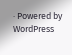· Powered by WordPress